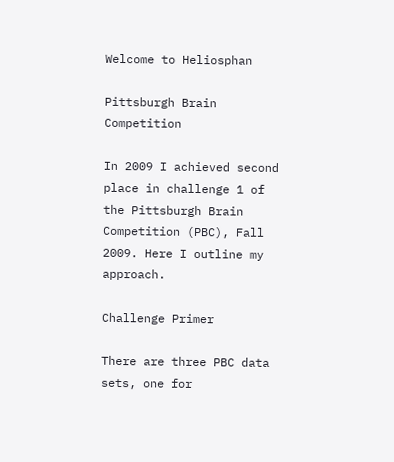Welcome to Heliosphan

Pittsburgh Brain Competition

In 2009 I achieved second place in challenge 1 of the Pittsburgh Brain Competition (PBC), Fall 2009. Here I outline my approach.

Challenge Primer

There are three PBC data sets, one for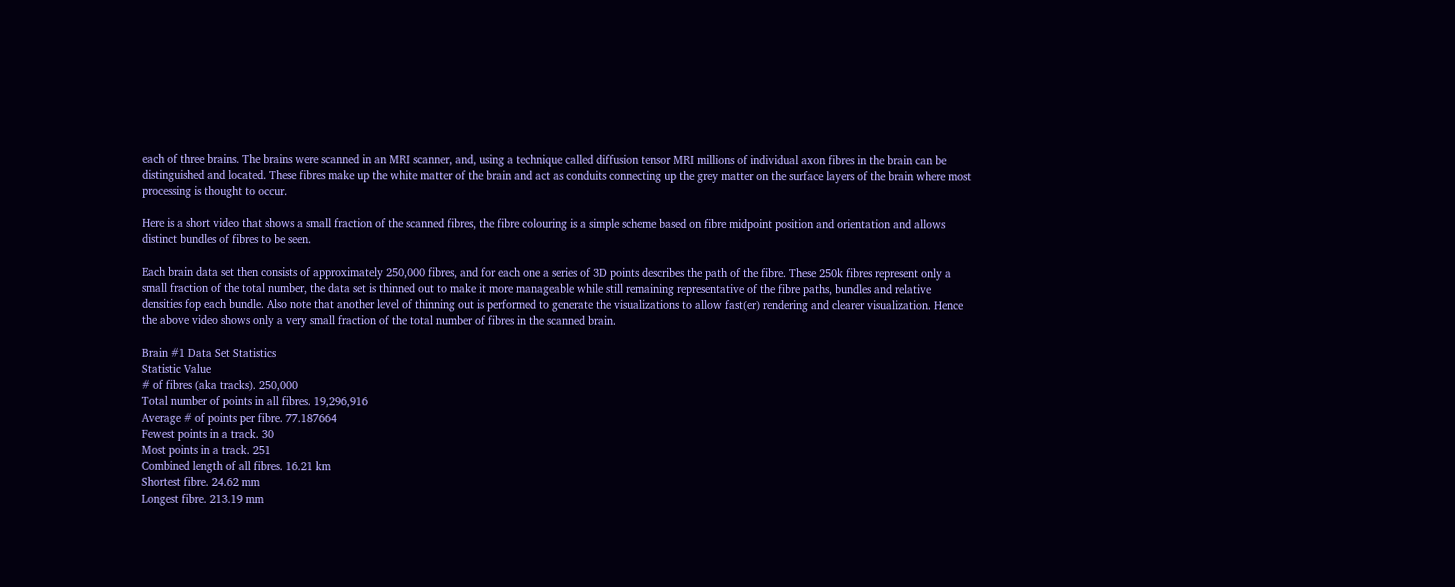each of three brains. The brains were scanned in an MRI scanner, and, using a technique called diffusion tensor MRI millions of individual axon fibres in the brain can be distinguished and located. These fibres make up the white matter of the brain and act as conduits connecting up the grey matter on the surface layers of the brain where most processing is thought to occur.

Here is a short video that shows a small fraction of the scanned fibres, the fibre colouring is a simple scheme based on fibre midpoint position and orientation and allows distinct bundles of fibres to be seen.

Each brain data set then consists of approximately 250,000 fibres, and for each one a series of 3D points describes the path of the fibre. These 250k fibres represent only a small fraction of the total number, the data set is thinned out to make it more manageable while still remaining representative of the fibre paths, bundles and relative densities fop each bundle. Also note that another level of thinning out is performed to generate the visualizations to allow fast(er) rendering and clearer visualization. Hence the above video shows only a very small fraction of the total number of fibres in the scanned brain.

Brain #1 Data Set Statistics
Statistic Value
# of fibres (aka tracks). 250,000
Total number of points in all fibres. 19,296,916
Average # of points per fibre. 77.187664
Fewest points in a track. 30
Most points in a track. 251
Combined length of all fibres. 16.21 km
Shortest fibre. 24.62 mm
Longest fibre. 213.19 mm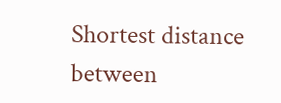Shortest distance between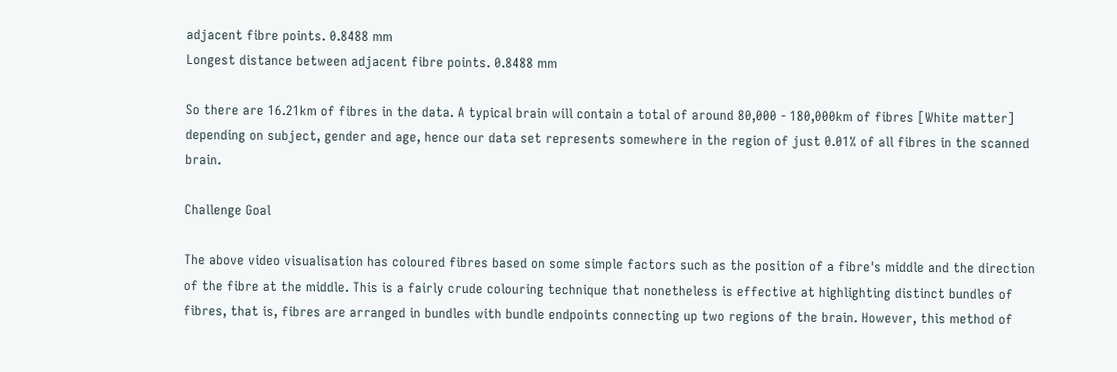adjacent fibre points. 0.8488 mm
Longest distance between adjacent fibre points. 0.8488 mm

So there are 16.21km of fibres in the data. A typical brain will contain a total of around 80,000 - 180,000km of fibres [White matter] depending on subject, gender and age, hence our data set represents somewhere in the region of just 0.01% of all fibres in the scanned brain.

Challenge Goal

The above video visualisation has coloured fibres based on some simple factors such as the position of a fibre's middle and the direction of the fibre at the middle. This is a fairly crude colouring technique that nonetheless is effective at highlighting distinct bundles of fibres, that is, fibres are arranged in bundles with bundle endpoints connecting up two regions of the brain. However, this method of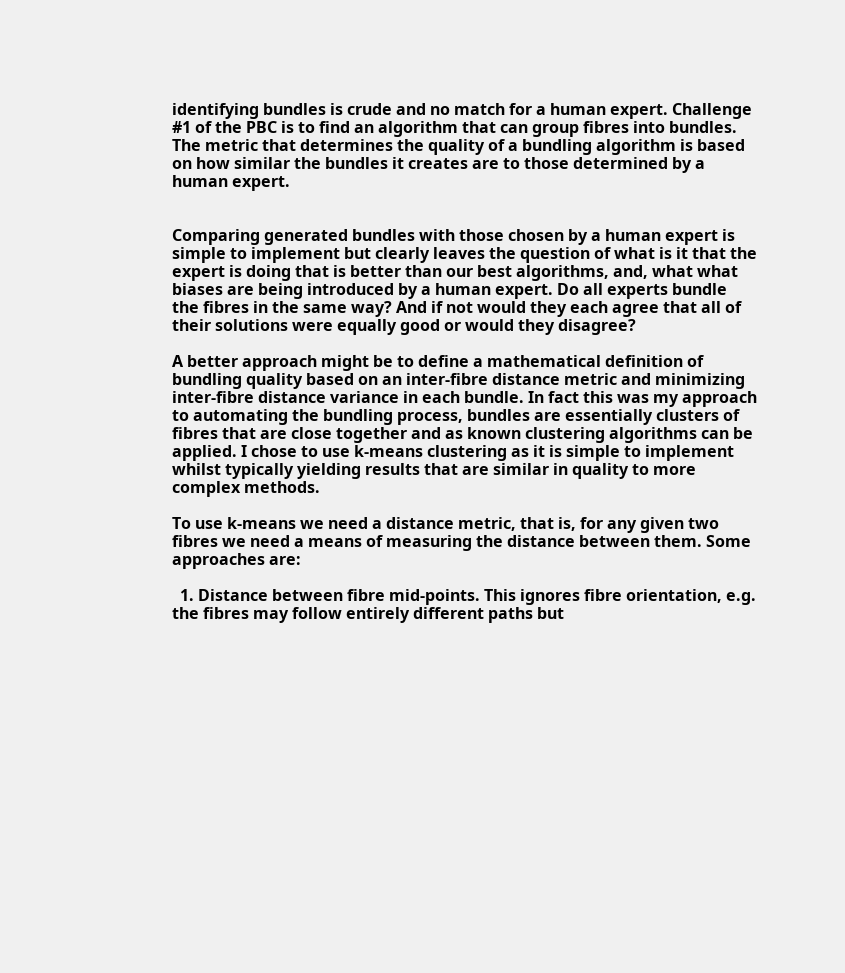identifying bundles is crude and no match for a human expert. Challenge #1 of the PBC is to find an algorithm that can group fibres into bundles. The metric that determines the quality of a bundling algorithm is based on how similar the bundles it creates are to those determined by a human expert.


Comparing generated bundles with those chosen by a human expert is simple to implement but clearly leaves the question of what is it that the expert is doing that is better than our best algorithms, and, what what biases are being introduced by a human expert. Do all experts bundle the fibres in the same way? And if not would they each agree that all of their solutions were equally good or would they disagree?

A better approach might be to define a mathematical definition of bundling quality based on an inter-fibre distance metric and minimizing inter-fibre distance variance in each bundle. In fact this was my approach to automating the bundling process, bundles are essentially clusters of fibres that are close together and as known clustering algorithms can be applied. I chose to use k-means clustering as it is simple to implement whilst typically yielding results that are similar in quality to more complex methods.

To use k-means we need a distance metric, that is, for any given two fibres we need a means of measuring the distance between them. Some approaches are:

  1. Distance between fibre mid-points. This ignores fibre orientation, e.g. the fibres may follow entirely different paths but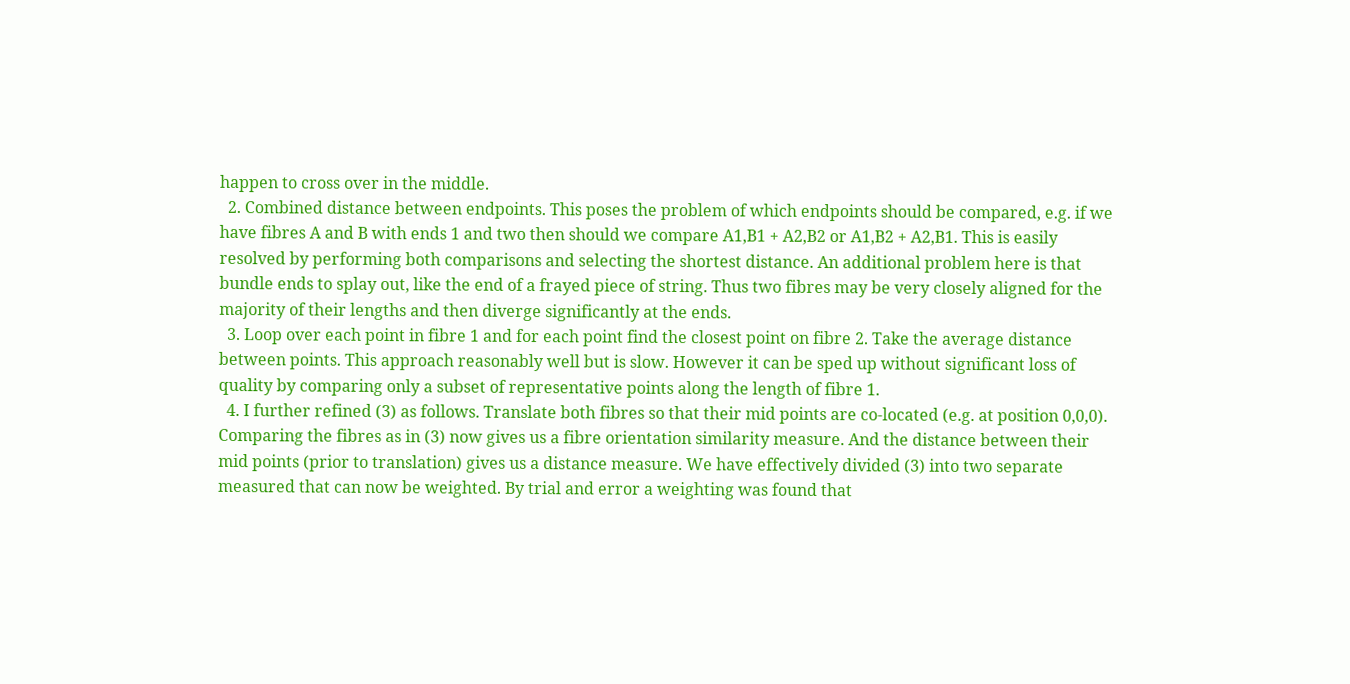happen to cross over in the middle.
  2. Combined distance between endpoints. This poses the problem of which endpoints should be compared, e.g. if we have fibres A and B with ends 1 and two then should we compare A1,B1 + A2,B2 or A1,B2 + A2,B1. This is easily resolved by performing both comparisons and selecting the shortest distance. An additional problem here is that bundle ends to splay out, like the end of a frayed piece of string. Thus two fibres may be very closely aligned for the majority of their lengths and then diverge significantly at the ends.
  3. Loop over each point in fibre 1 and for each point find the closest point on fibre 2. Take the average distance between points. This approach reasonably well but is slow. However it can be sped up without significant loss of quality by comparing only a subset of representative points along the length of fibre 1.
  4. I further refined (3) as follows. Translate both fibres so that their mid points are co-located (e.g. at position 0,0,0). Comparing the fibres as in (3) now gives us a fibre orientation similarity measure. And the distance between their mid points (prior to translation) gives us a distance measure. We have effectively divided (3) into two separate measured that can now be weighted. By trial and error a weighting was found that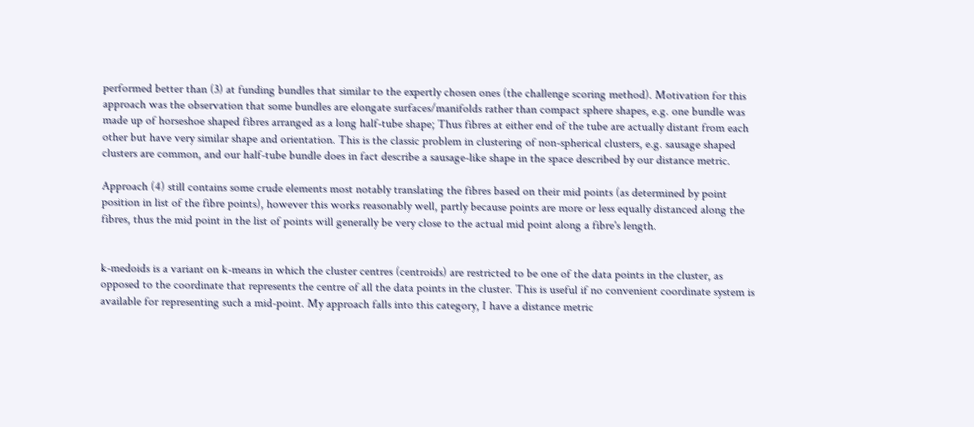performed better than (3) at funding bundles that similar to the expertly chosen ones (the challenge scoring method). Motivation for this approach was the observation that some bundles are elongate surfaces/manifolds rather than compact sphere shapes, e.g. one bundle was made up of horseshoe shaped fibres arranged as a long half-tube shape; Thus fibres at either end of the tube are actually distant from each other but have very similar shape and orientation. This is the classic problem in clustering of non-spherical clusters, e.g. sausage shaped clusters are common, and our half-tube bundle does in fact describe a sausage-like shape in the space described by our distance metric.

Approach (4) still contains some crude elements most notably translating the fibres based on their mid points (as determined by point position in list of the fibre points), however this works reasonably well, partly because points are more or less equally distanced along the fibres, thus the mid point in the list of points will generally be very close to the actual mid point along a fibre's length.


k-medoids is a variant on k-means in which the cluster centres (centroids) are restricted to be one of the data points in the cluster, as opposed to the coordinate that represents the centre of all the data points in the cluster. This is useful if no convenient coordinate system is available for representing such a mid-point. My approach falls into this category, I have a distance metric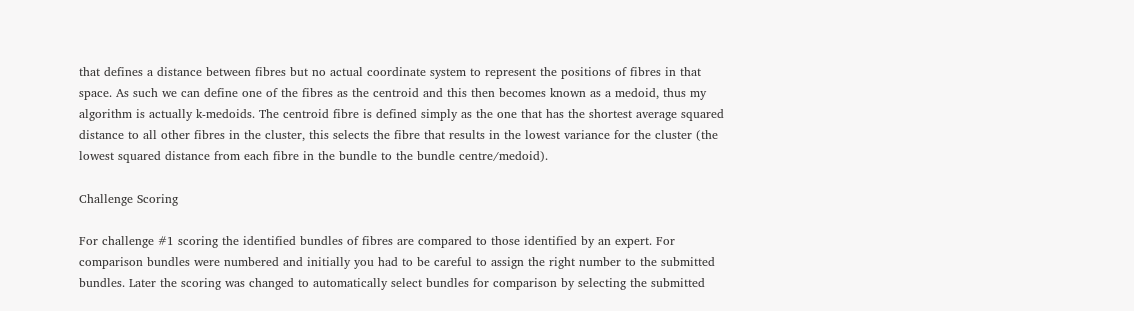that defines a distance between fibres but no actual coordinate system to represent the positions of fibres in that space. As such we can define one of the fibres as the centroid and this then becomes known as a medoid, thus my algorithm is actually k-medoids. The centroid fibre is defined simply as the one that has the shortest average squared distance to all other fibres in the cluster, this selects the fibre that results in the lowest variance for the cluster (the lowest squared distance from each fibre in the bundle to the bundle centre/medoid).

Challenge Scoring

For challenge #1 scoring the identified bundles of fibres are compared to those identified by an expert. For comparison bundles were numbered and initially you had to be careful to assign the right number to the submitted bundles. Later the scoring was changed to automatically select bundles for comparison by selecting the submitted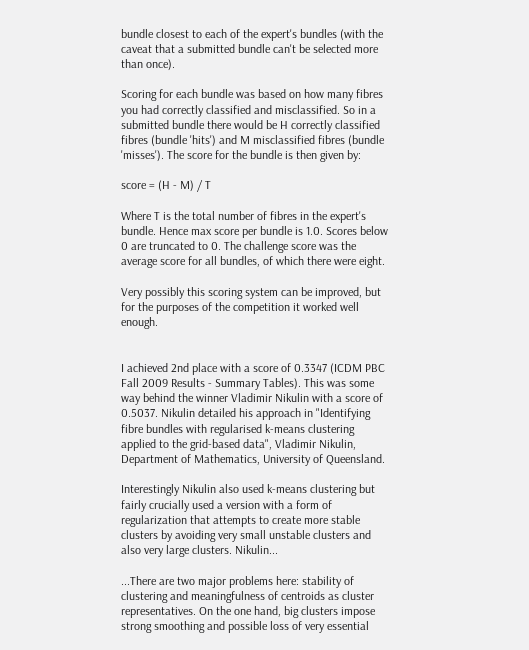bundle closest to each of the expert's bundles (with the caveat that a submitted bundle can't be selected more than once).

Scoring for each bundle was based on how many fibres you had correctly classified and misclassified. So in a submitted bundle there would be H correctly classified fibres (bundle 'hits') and M misclassified fibres (bundle 'misses'). The score for the bundle is then given by:

score = (H - M) / T

Where T is the total number of fibres in the expert's bundle. Hence max score per bundle is 1.0. Scores below 0 are truncated to 0. The challenge score was the average score for all bundles, of which there were eight.

Very possibly this scoring system can be improved, but for the purposes of the competition it worked well enough.


I achieved 2nd place with a score of 0.3347 (ICDM PBC Fall 2009 Results - Summary Tables). This was some way behind the winner Vladimir Nikulin with a score of 0.5037. Nikulin detailed his approach in "Identifying fibre bundles with regularised k-means clustering applied to the grid-based data", Vladimir Nikulin, Department of Mathematics, University of Queensland.

Interestingly Nikulin also used k-means clustering but fairly crucially used a version with a form of regularization that attempts to create more stable clusters by avoiding very small unstable clusters and also very large clusters. Nikulin...

...There are two major problems here: stability of clustering and meaningfulness of centroids as cluster representatives. On the one hand, big clusters impose strong smoothing and possible loss of very essential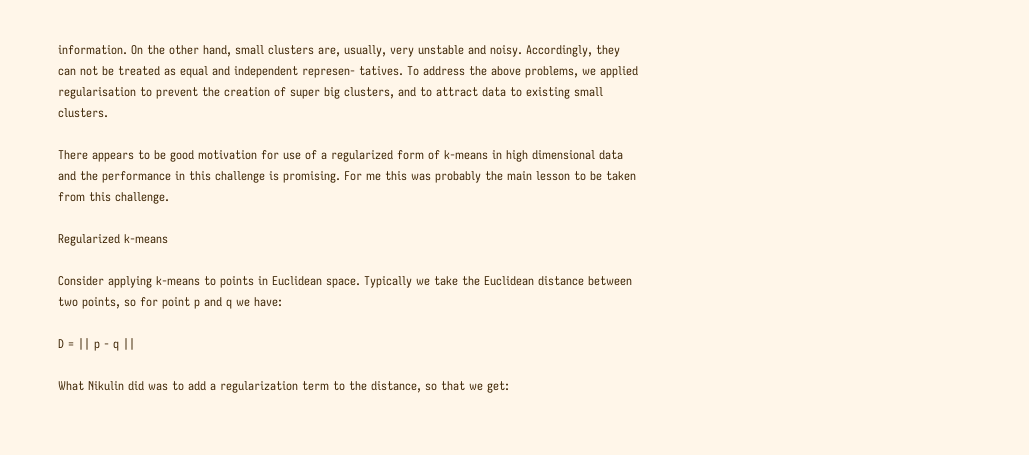information. On the other hand, small clusters are, usually, very unstable and noisy. Accordingly, they can not be treated as equal and independent represen- tatives. To address the above problems, we applied regularisation to prevent the creation of super big clusters, and to attract data to existing small clusters.

There appears to be good motivation for use of a regularized form of k-means in high dimensional data and the performance in this challenge is promising. For me this was probably the main lesson to be taken from this challenge.

Regularized k-means

Consider applying k-means to points in Euclidean space. Typically we take the Euclidean distance between two points, so for point p and q we have:

D = || p - q ||

What Nikulin did was to add a regularization term to the distance, so that we get: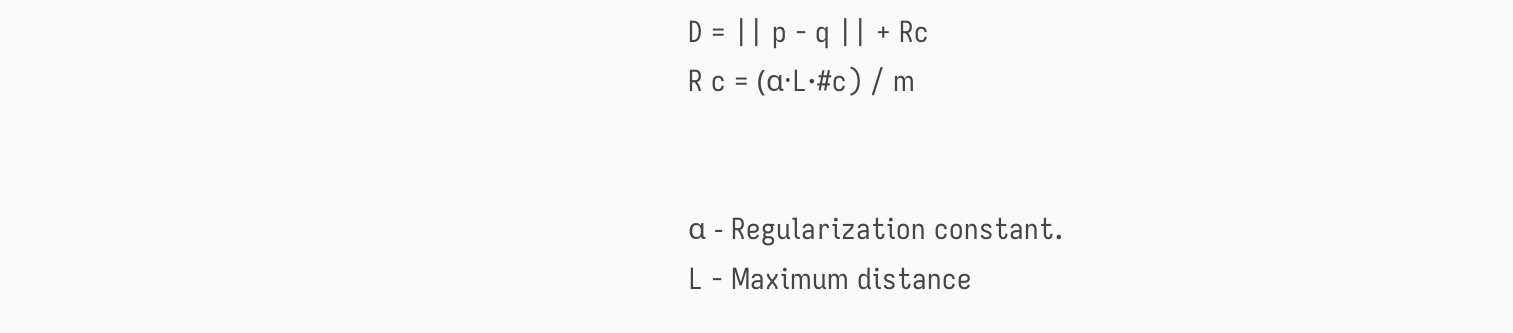D = || p - q || + Rc
R c = (α·L·#c) / m


α - Regularization constant.
L - Maximum distance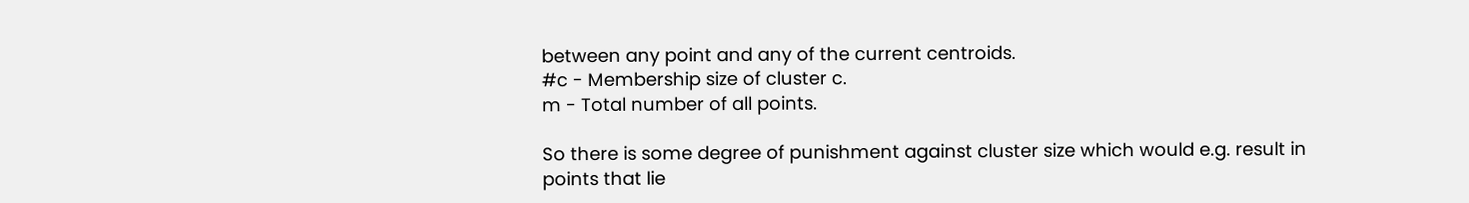between any point and any of the current centroids.
#c - Membership size of cluster c.
m - Total number of all points.

So there is some degree of punishment against cluster size which would e.g. result in points that lie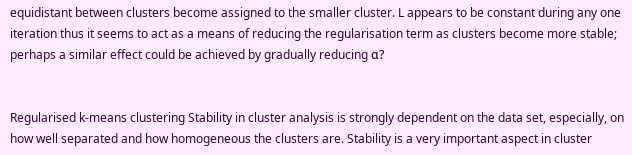equidistant between clusters become assigned to the smaller cluster. L appears to be constant during any one iteration thus it seems to act as a means of reducing the regularisation term as clusters become more stable; perhaps a similar effect could be achieved by gradually reducing α?


Regularised k-means clustering Stability in cluster analysis is strongly dependent on the data set, especially, on how well separated and how homogeneous the clusters are. Stability is a very important aspect in cluster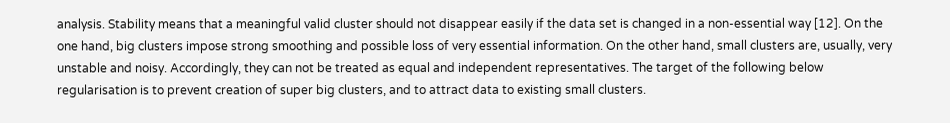analysis. Stability means that a meaningful valid cluster should not disappear easily if the data set is changed in a non-essential way [12]. On the one hand, big clusters impose strong smoothing and possible loss of very essential information. On the other hand, small clusters are, usually, very unstable and noisy. Accordingly, they can not be treated as equal and independent representatives. The target of the following below regularisation is to prevent creation of super big clusters, and to attract data to existing small clusters.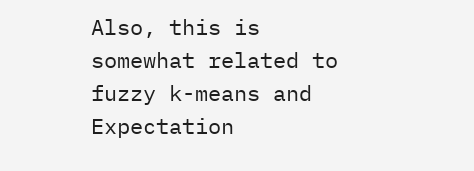Also, this is somewhat related to fuzzy k-means and Expectation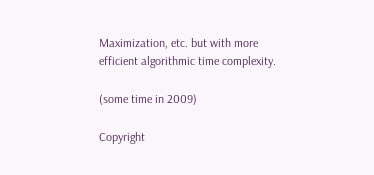Maximization, etc. but with more efficient algorithmic time complexity.

(some time in 2009)

Copyright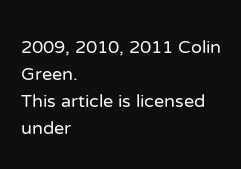2009, 2010, 2011 Colin Green.
This article is licensed under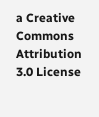a Creative Commons Attribution 3.0 License